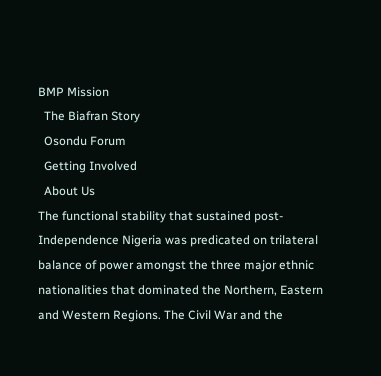BMP Mission
  The Biafran Story
  Osondu Forum
  Getting Involved
  About Us
The functional stability that sustained post-Independence Nigeria was predicated on trilateral balance of power amongst the three major ethnic nationalities that dominated the Northern, Eastern and Western Regions. The Civil War and the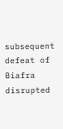subsequent defeat of Biafra disrupted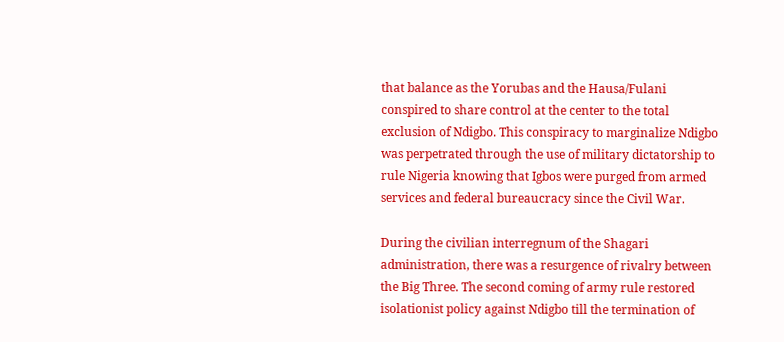that balance as the Yorubas and the Hausa/Fulani conspired to share control at the center to the total exclusion of Ndigbo. This conspiracy to marginalize Ndigbo was perpetrated through the use of military dictatorship to rule Nigeria knowing that Igbos were purged from armed services and federal bureaucracy since the Civil War.

During the civilian interregnum of the Shagari administration, there was a resurgence of rivalry between the Big Three. The second coming of army rule restored isolationist policy against Ndigbo till the termination of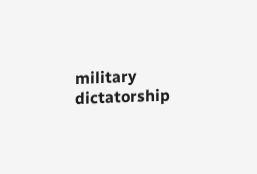military dictatorship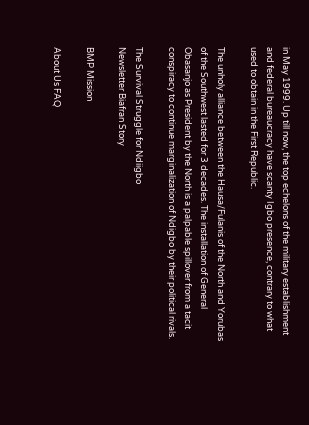in May 1999. Up till now, the top echelons of the military establishment and federal bureaucracy have scanty Igbo presence, contrary to what used to obtain in the First Republic.

The unholy alliance between the Hausa/Fulanis of the North and Yorubas of the Southwest lasted for 3 decades. The installation of General Obasanjo as President by the North is a palpable spillover from a tacit conspiracy to continue marginalization of Ndigbo by their political rivals.

The Survival Struggle for Ndiigbo
Newsletter Biafran Story

BMP Mission

About Us FAQ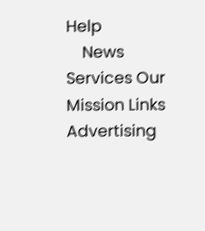Help
    News Services Our Mission Links Advertising